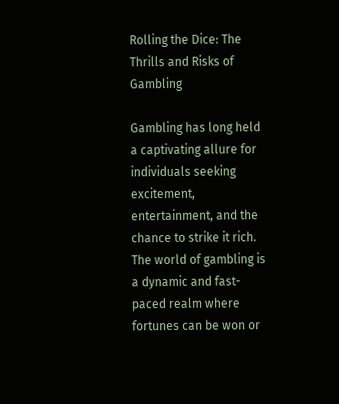Rolling the Dice: The Thrills and Risks of Gambling

Gambling has long held a captivating allure for individuals seeking excitement, entertainment, and the chance to strike it rich. The world of gambling is a dynamic and fast-paced realm where fortunes can be won or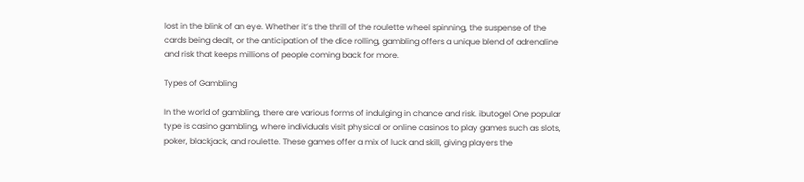lost in the blink of an eye. Whether it’s the thrill of the roulette wheel spinning, the suspense of the cards being dealt, or the anticipation of the dice rolling, gambling offers a unique blend of adrenaline and risk that keeps millions of people coming back for more.

Types of Gambling

In the world of gambling, there are various forms of indulging in chance and risk. ibutogel One popular type is casino gambling, where individuals visit physical or online casinos to play games such as slots, poker, blackjack, and roulette. These games offer a mix of luck and skill, giving players the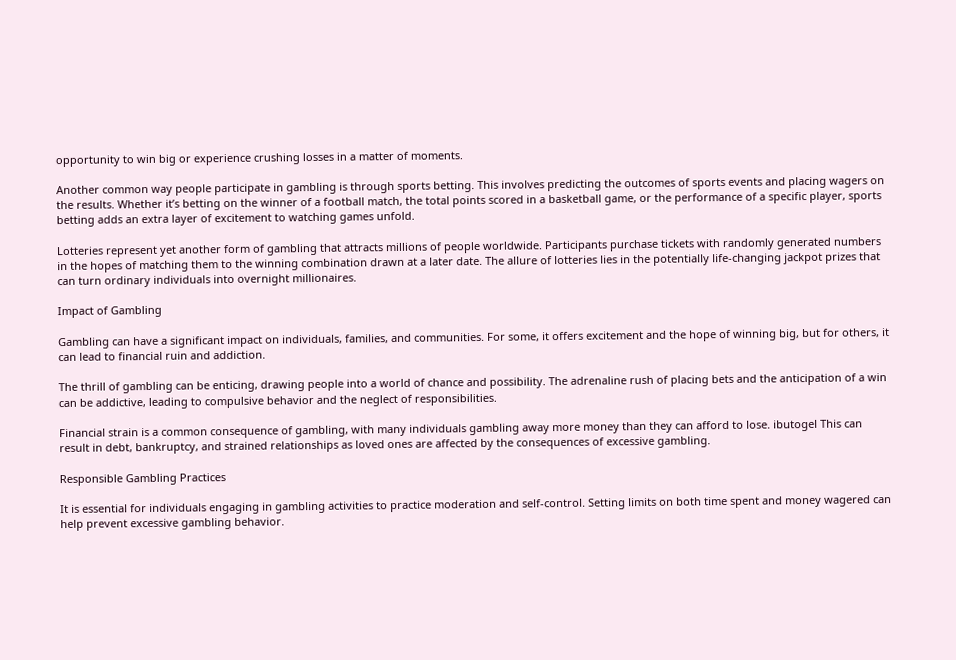opportunity to win big or experience crushing losses in a matter of moments.

Another common way people participate in gambling is through sports betting. This involves predicting the outcomes of sports events and placing wagers on the results. Whether it’s betting on the winner of a football match, the total points scored in a basketball game, or the performance of a specific player, sports betting adds an extra layer of excitement to watching games unfold.

Lotteries represent yet another form of gambling that attracts millions of people worldwide. Participants purchase tickets with randomly generated numbers in the hopes of matching them to the winning combination drawn at a later date. The allure of lotteries lies in the potentially life-changing jackpot prizes that can turn ordinary individuals into overnight millionaires.

Impact of Gambling

Gambling can have a significant impact on individuals, families, and communities. For some, it offers excitement and the hope of winning big, but for others, it can lead to financial ruin and addiction.

The thrill of gambling can be enticing, drawing people into a world of chance and possibility. The adrenaline rush of placing bets and the anticipation of a win can be addictive, leading to compulsive behavior and the neglect of responsibilities.

Financial strain is a common consequence of gambling, with many individuals gambling away more money than they can afford to lose. ibutogel This can result in debt, bankruptcy, and strained relationships as loved ones are affected by the consequences of excessive gambling.

Responsible Gambling Practices

It is essential for individuals engaging in gambling activities to practice moderation and self-control. Setting limits on both time spent and money wagered can help prevent excessive gambling behavior.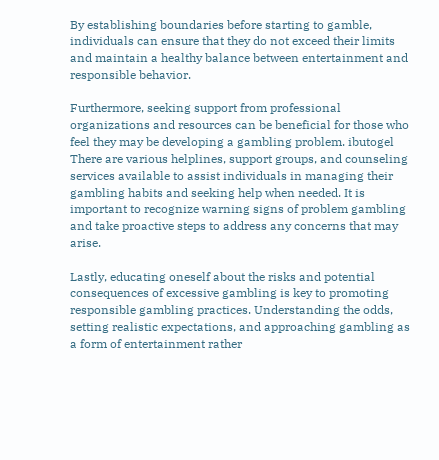By establishing boundaries before starting to gamble, individuals can ensure that they do not exceed their limits and maintain a healthy balance between entertainment and responsible behavior.

Furthermore, seeking support from professional organizations and resources can be beneficial for those who feel they may be developing a gambling problem. ibutogel There are various helplines, support groups, and counseling services available to assist individuals in managing their gambling habits and seeking help when needed. It is important to recognize warning signs of problem gambling and take proactive steps to address any concerns that may arise.

Lastly, educating oneself about the risks and potential consequences of excessive gambling is key to promoting responsible gambling practices. Understanding the odds, setting realistic expectations, and approaching gambling as a form of entertainment rather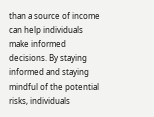than a source of income can help individuals make informed decisions. By staying informed and staying mindful of the potential risks, individuals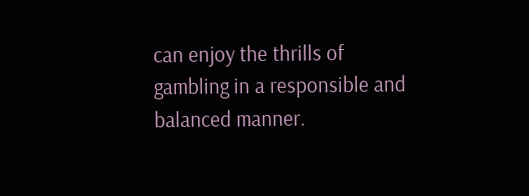can enjoy the thrills of gambling in a responsible and balanced manner.